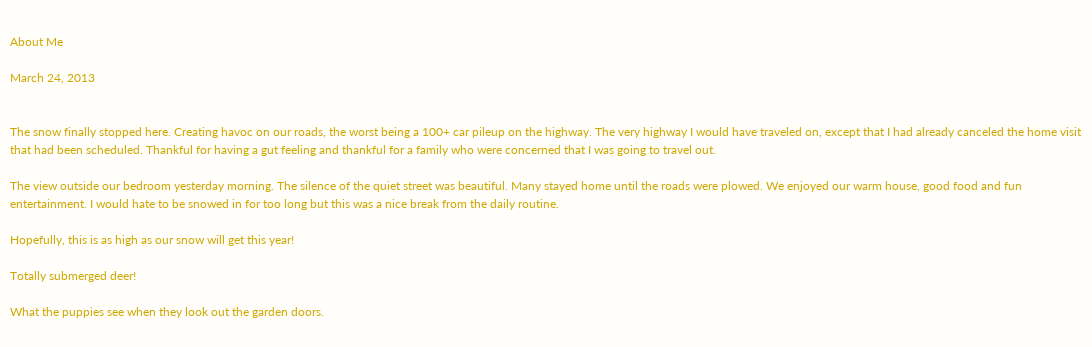About Me

March 24, 2013


The snow finally stopped here. Creating havoc on our roads, the worst being a 100+ car pileup on the highway. The very highway I would have traveled on, except that I had already canceled the home visit that had been scheduled. Thankful for having a gut feeling and thankful for a family who were concerned that I was going to travel out.

The view outside our bedroom yesterday morning. The silence of the quiet street was beautiful. Many stayed home until the roads were plowed. We enjoyed our warm house, good food and fun entertainment. I would hate to be snowed in for too long but this was a nice break from the daily routine.

Hopefully, this is as high as our snow will get this year!

Totally submerged deer!

What the puppies see when they look out the garden doors.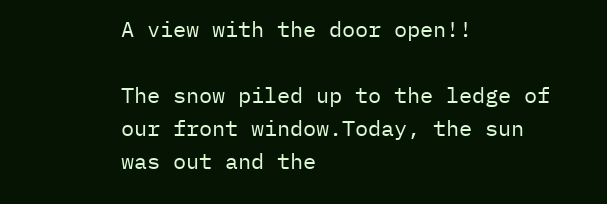A view with the door open!!

The snow piled up to the ledge of our front window.Today, the sun was out and the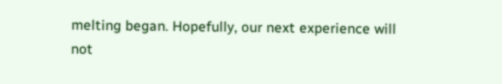melting began. Hopefully, our next experience will not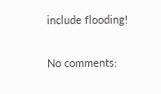include flooding!

No comments: